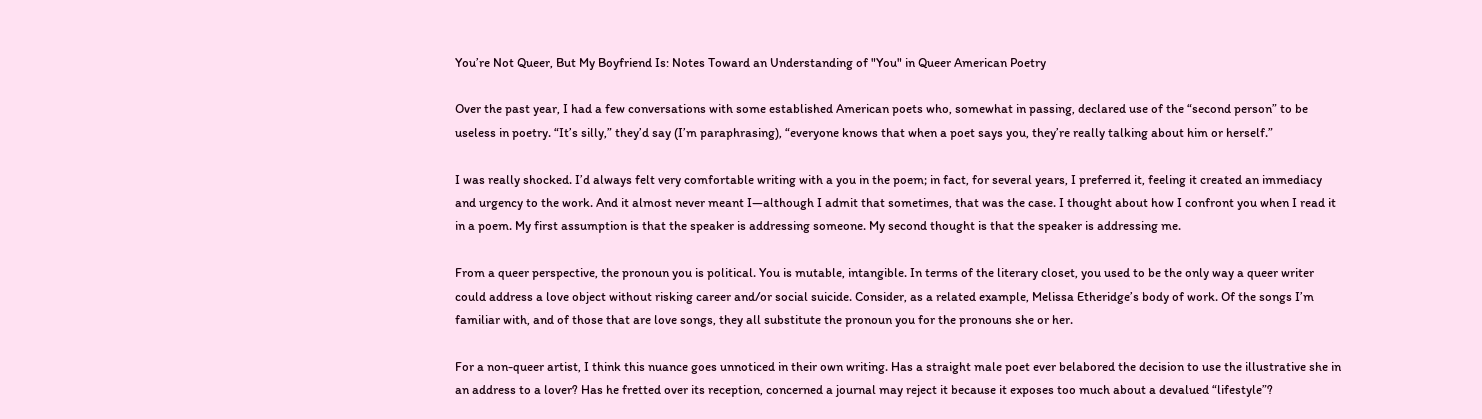You’re Not Queer, But My Boyfriend Is: Notes Toward an Understanding of "You" in Queer American Poetry

Over the past year, I had a few conversations with some established American poets who, somewhat in passing, declared use of the “second person” to be useless in poetry. “It’s silly,” they’d say (I’m paraphrasing), “everyone knows that when a poet says you, they’re really talking about him or herself.”

I was really shocked. I’d always felt very comfortable writing with a you in the poem; in fact, for several years, I preferred it, feeling it created an immediacy and urgency to the work. And it almost never meant I—although I admit that sometimes, that was the case. I thought about how I confront you when I read it in a poem. My first assumption is that the speaker is addressing someone. My second thought is that the speaker is addressing me.

From a queer perspective, the pronoun you is political. You is mutable, intangible. In terms of the literary closet, you used to be the only way a queer writer could address a love object without risking career and/or social suicide. Consider, as a related example, Melissa Etheridge’s body of work. Of the songs I’m familiar with, and of those that are love songs, they all substitute the pronoun you for the pronouns she or her.

For a non-queer artist, I think this nuance goes unnoticed in their own writing. Has a straight male poet ever belabored the decision to use the illustrative she in an address to a lover? Has he fretted over its reception, concerned a journal may reject it because it exposes too much about a devalued “lifestyle”?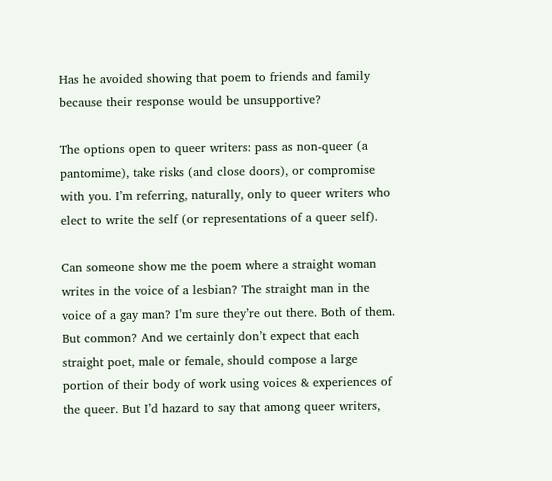Has he avoided showing that poem to friends and family because their response would be unsupportive?

The options open to queer writers: pass as non-queer (a pantomime), take risks (and close doors), or compromise with you. I’m referring, naturally, only to queer writers who elect to write the self (or representations of a queer self).

Can someone show me the poem where a straight woman writes in the voice of a lesbian? The straight man in the voice of a gay man? I’m sure they’re out there. Both of them. But common? And we certainly don’t expect that each straight poet, male or female, should compose a large portion of their body of work using voices & experiences of the queer. But I’d hazard to say that among queer writers,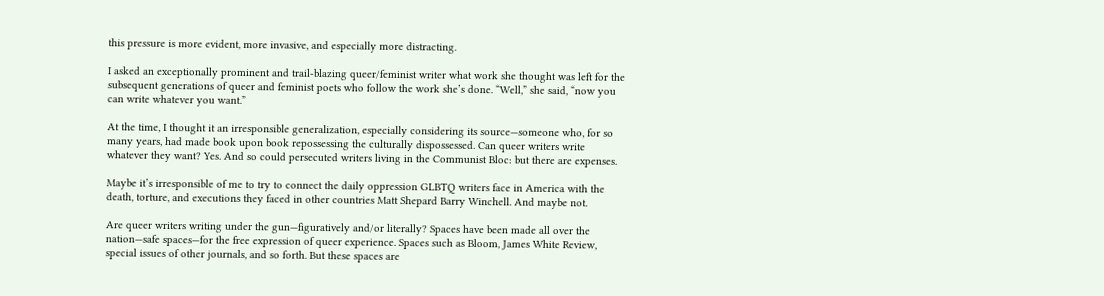this pressure is more evident, more invasive, and especially more distracting.

I asked an exceptionally prominent and trail-blazing queer/feminist writer what work she thought was left for the subsequent generations of queer and feminist poets who follow the work she’s done. “Well,” she said, “now you can write whatever you want.”

At the time, I thought it an irresponsible generalization, especially considering its source—someone who, for so many years, had made book upon book repossessing the culturally dispossessed. Can queer writers write whatever they want? Yes. And so could persecuted writers living in the Communist Bloc: but there are expenses.

Maybe it’s irresponsible of me to try to connect the daily oppression GLBTQ writers face in America with the death, torture, and executions they faced in other countries Matt Shepard Barry Winchell. And maybe not.

Are queer writers writing under the gun—figuratively and/or literally? Spaces have been made all over the nation—safe spaces—for the free expression of queer experience. Spaces such as Bloom, James White Review, special issues of other journals, and so forth. But these spaces are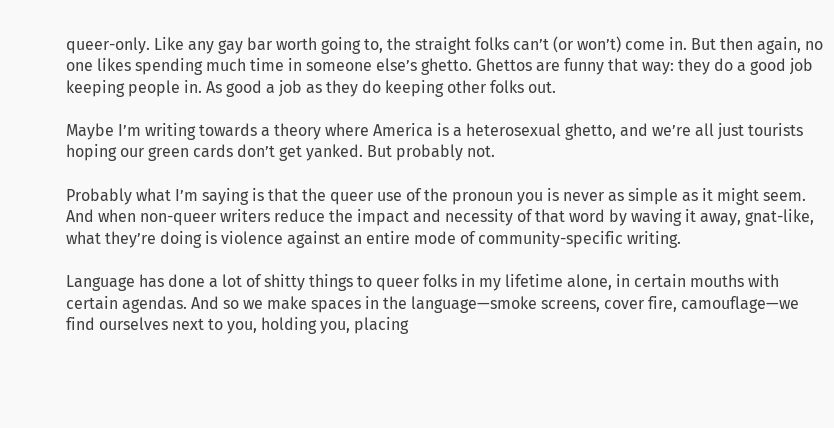queer-only. Like any gay bar worth going to, the straight folks can’t (or won’t) come in. But then again, no one likes spending much time in someone else’s ghetto. Ghettos are funny that way: they do a good job keeping people in. As good a job as they do keeping other folks out.

Maybe I’m writing towards a theory where America is a heterosexual ghetto, and we’re all just tourists hoping our green cards don’t get yanked. But probably not.

Probably what I’m saying is that the queer use of the pronoun you is never as simple as it might seem. And when non-queer writers reduce the impact and necessity of that word by waving it away, gnat-like, what they’re doing is violence against an entire mode of community-specific writing.

Language has done a lot of shitty things to queer folks in my lifetime alone, in certain mouths with certain agendas. And so we make spaces in the language—smoke screens, cover fire, camouflage—we find ourselves next to you, holding you, placing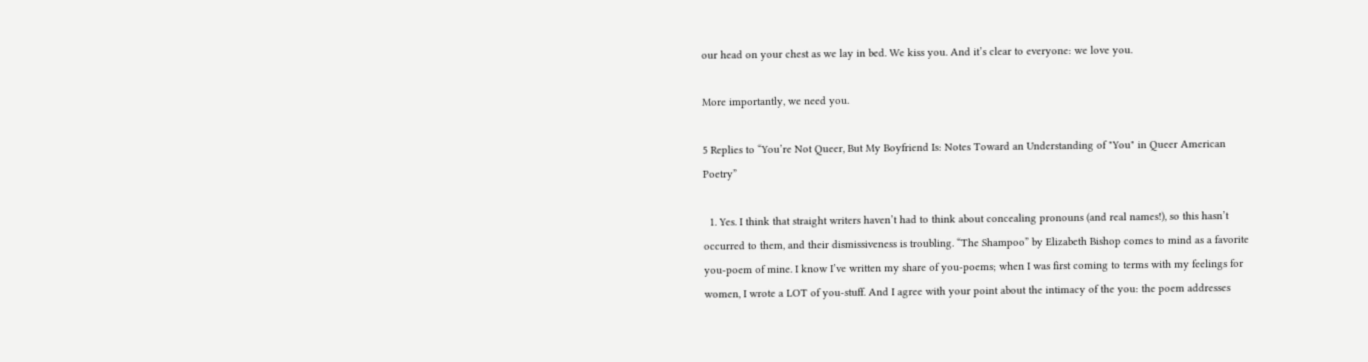our head on your chest as we lay in bed. We kiss you. And it’s clear to everyone: we love you.

More importantly, we need you.

5 Replies to “You’re Not Queer, But My Boyfriend Is: Notes Toward an Understanding of "You" in Queer American Poetry”

  1. Yes. I think that straight writers haven’t had to think about concealing pronouns (and real names!), so this hasn’t occurred to them, and their dismissiveness is troubling. “The Shampoo” by Elizabeth Bishop comes to mind as a favorite you-poem of mine. I know I’ve written my share of you-poems; when I was first coming to terms with my feelings for women, I wrote a LOT of you-stuff. And I agree with your point about the intimacy of the you: the poem addresses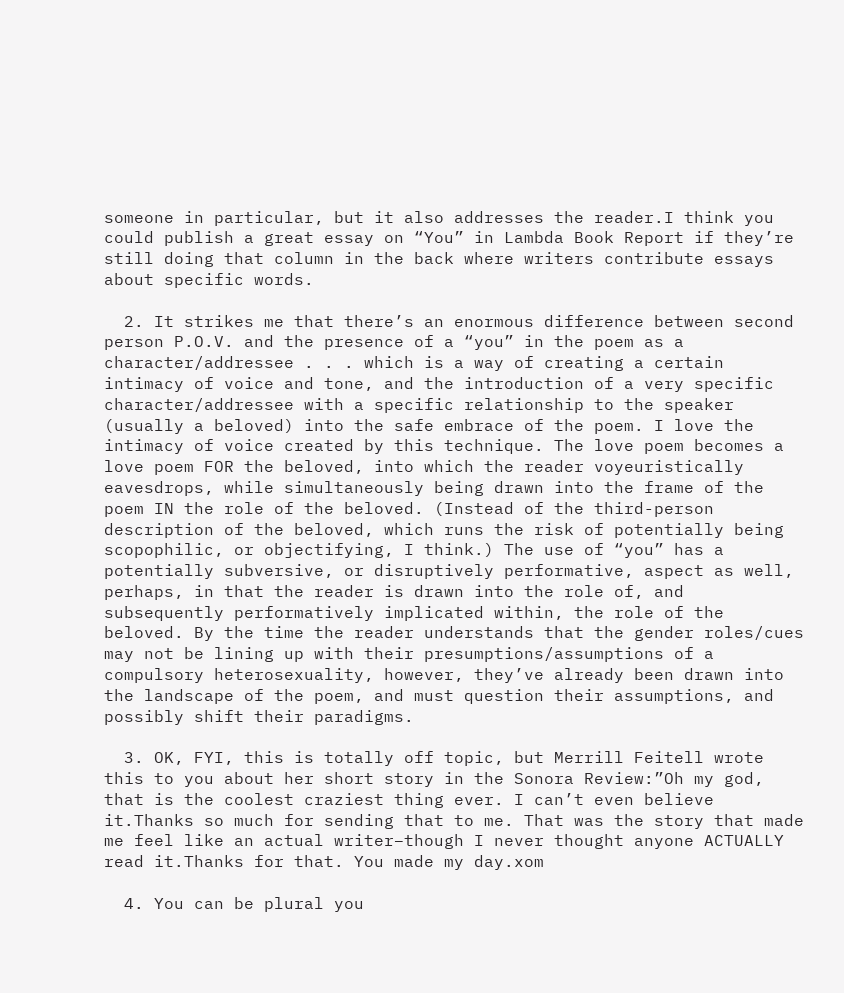someone in particular, but it also addresses the reader.I think you could publish a great essay on “You” in Lambda Book Report if they’re still doing that column in the back where writers contribute essays about specific words.

  2. It strikes me that there’s an enormous difference between second person P.O.V. and the presence of a “you” in the poem as a character/addressee . . . which is a way of creating a certain intimacy of voice and tone, and the introduction of a very specific character/addressee with a specific relationship to the speaker (usually a beloved) into the safe embrace of the poem. I love the intimacy of voice created by this technique. The love poem becomes a love poem FOR the beloved, into which the reader voyeuristically eavesdrops, while simultaneously being drawn into the frame of the poem IN the role of the beloved. (Instead of the third-person description of the beloved, which runs the risk of potentially being scopophilic, or objectifying, I think.) The use of “you” has a potentially subversive, or disruptively performative, aspect as well, perhaps, in that the reader is drawn into the role of, and subsequently performatively implicated within, the role of the beloved. By the time the reader understands that the gender roles/cues may not be lining up with their presumptions/assumptions of a compulsory heterosexuality, however, they’ve already been drawn into the landscape of the poem, and must question their assumptions, and possibly shift their paradigms.

  3. OK, FYI, this is totally off topic, but Merrill Feitell wrote this to you about her short story in the Sonora Review:”Oh my god, that is the coolest craziest thing ever. I can’t even believe it.Thanks so much for sending that to me. That was the story that made me feel like an actual writer–though I never thought anyone ACTUALLY read it.Thanks for that. You made my day.xom

  4. You can be plural you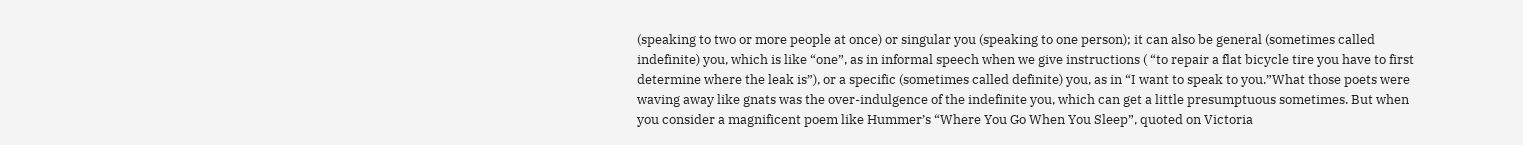(speaking to two or more people at once) or singular you (speaking to one person); it can also be general (sometimes called indefinite) you, which is like “one”, as in informal speech when we give instructions ( “to repair a flat bicycle tire you have to first determine where the leak is”), or a specific (sometimes called definite) you, as in “I want to speak to you.”What those poets were waving away like gnats was the over-indulgence of the indefinite you, which can get a little presumptuous sometimes. But when you consider a magnificent poem like Hummer’s “Where You Go When You Sleep”, quoted on Victoria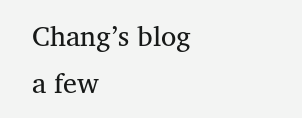Chang’s blog a few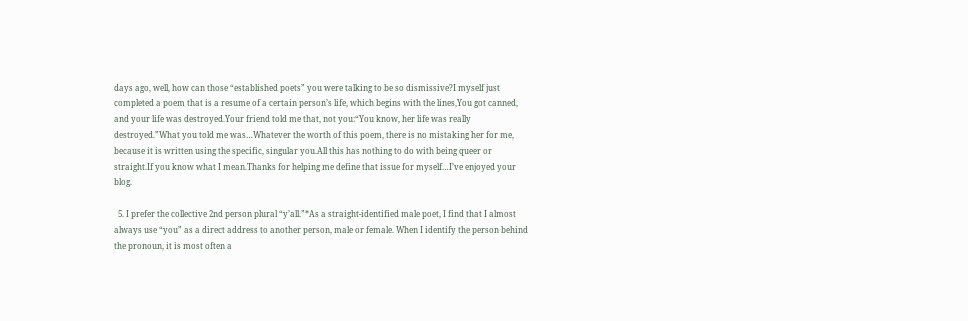days ago, well, how can those “established poets” you were talking to be so dismissive?I myself just completed a poem that is a resume of a certain person’s life, which begins with the lines,You got canned, and your life was destroyed.Your friend told me that, not you:“You know, her life was really destroyed.”What you told me was…Whatever the worth of this poem, there is no mistaking her for me, because it is written using the specific, singular you.All this has nothing to do with being queer or straight.If you know what I mean.Thanks for helping me define that issue for myself…I’ve enjoyed your blog.

  5. I prefer the collective 2nd person plural “y’all.”*As a straight-identified male poet, I find that I almost always use “you” as a direct address to another person, male or female. When I identify the person behind the pronoun, it is most often a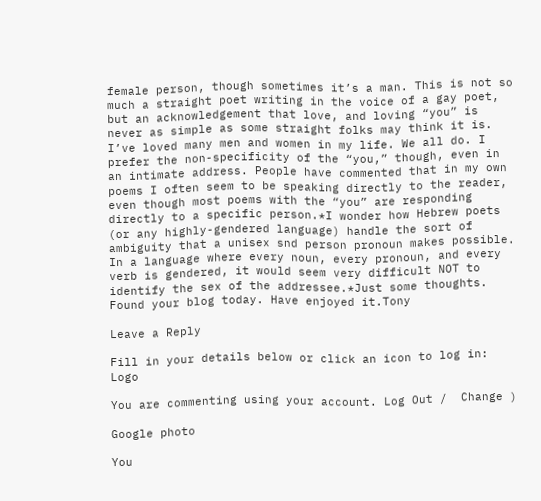female person, though sometimes it’s a man. This is not so much a straight poet writing in the voice of a gay poet, but an acknowledgement that love, and loving “you” is never as simple as some straight folks may think it is. I’ve loved many men and women in my life. We all do. I prefer the non-specificity of the “you,” though, even in an intimate address. People have commented that in my own poems I often seem to be speaking directly to the reader, even though most poems with the “you” are responding directly to a specific person.*I wonder how Hebrew poets (or any highly-gendered language) handle the sort of ambiguity that a unisex snd person pronoun makes possible. In a language where every noun, every pronoun, and every verb is gendered, it would seem very difficult NOT to identify the sex of the addressee.*Just some thoughts. Found your blog today. Have enjoyed it.Tony

Leave a Reply

Fill in your details below or click an icon to log in: Logo

You are commenting using your account. Log Out /  Change )

Google photo

You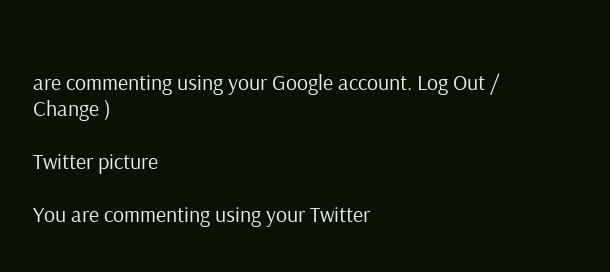are commenting using your Google account. Log Out /  Change )

Twitter picture

You are commenting using your Twitter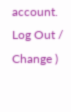account. Log Out /  Change )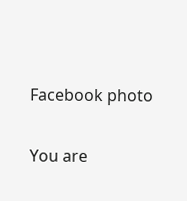Facebook photo

You are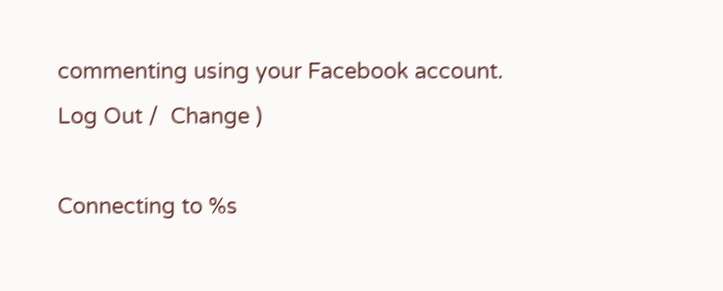commenting using your Facebook account. Log Out /  Change )

Connecting to %s